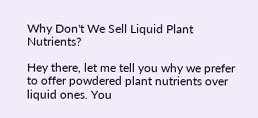Why Don't We Sell Liquid Plant Nutrients?

Hey there, let me tell you why we prefer to offer powdered plant nutrients over liquid ones. You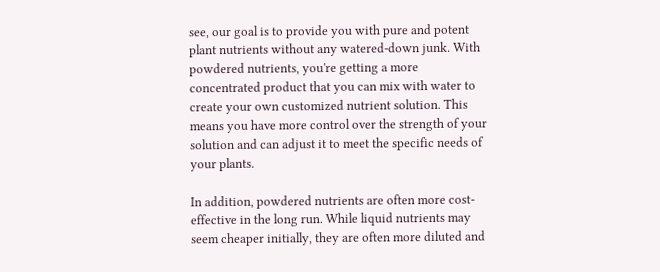see, our goal is to provide you with pure and potent plant nutrients without any watered-down junk. With powdered nutrients, you're getting a more concentrated product that you can mix with water to create your own customized nutrient solution. This means you have more control over the strength of your solution and can adjust it to meet the specific needs of your plants.

In addition, powdered nutrients are often more cost-effective in the long run. While liquid nutrients may seem cheaper initially, they are often more diluted and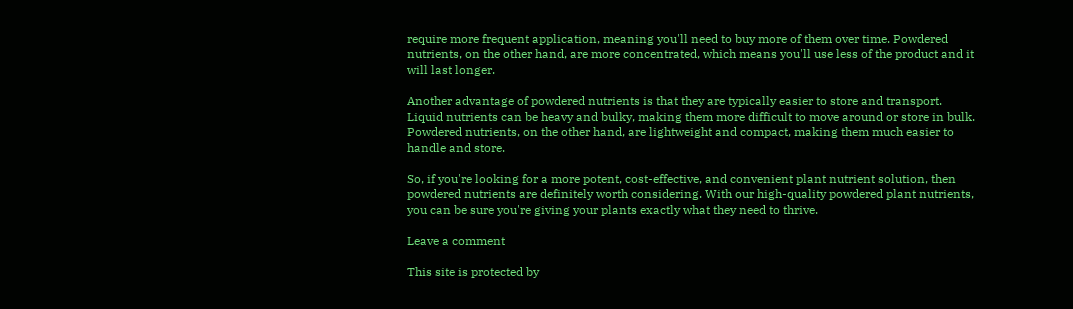require more frequent application, meaning you'll need to buy more of them over time. Powdered nutrients, on the other hand, are more concentrated, which means you'll use less of the product and it will last longer.

Another advantage of powdered nutrients is that they are typically easier to store and transport. Liquid nutrients can be heavy and bulky, making them more difficult to move around or store in bulk. Powdered nutrients, on the other hand, are lightweight and compact, making them much easier to handle and store.

So, if you're looking for a more potent, cost-effective, and convenient plant nutrient solution, then powdered nutrients are definitely worth considering. With our high-quality powdered plant nutrients, you can be sure you're giving your plants exactly what they need to thrive.

Leave a comment

This site is protected by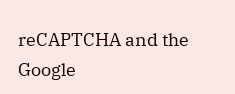reCAPTCHA and the Google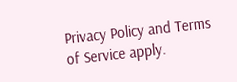Privacy Policy and Terms of Service apply.